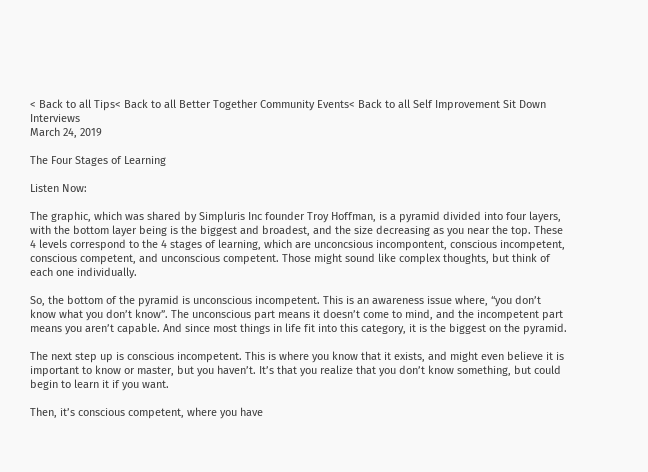< Back to all Tips< Back to all Better Together Community Events< Back to all Self Improvement Sit Down Interviews
March 24, 2019

The Four Stages of Learning

Listen Now:

The graphic, which was shared by Simpluris Inc founder Troy Hoffman, is a pyramid divided into four layers, with the bottom layer being is the biggest and broadest, and the size decreasing as you near the top. These 4 levels correspond to the 4 stages of learning, which are unconcsious incompontent, conscious incompetent, conscious competent, and unconscious competent. Those might sound like complex thoughts, but think of each one individually.

So, the bottom of the pyramid is unconscious incompetent. This is an awareness issue where, “you don’t know what you don’t know”. The unconscious part means it doesn’t come to mind, and the incompetent part means you aren’t capable. And since most things in life fit into this category, it is the biggest on the pyramid.

The next step up is conscious incompetent. This is where you know that it exists, and might even believe it is important to know or master, but you haven’t. It’s that you realize that you don’t know something, but could begin to learn it if you want.

Then, it’s conscious competent, where you have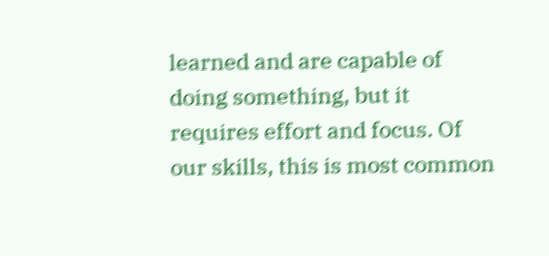learned and are capable of doing something, but it requires effort and focus. Of our skills, this is most common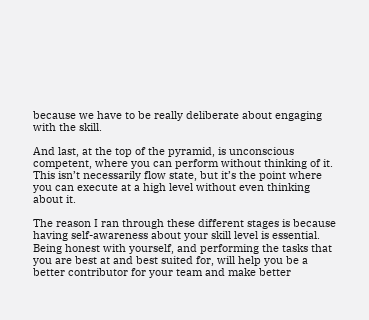because we have to be really deliberate about engaging with the skill.

And last, at the top of the pyramid, is unconscious competent, where you can perform without thinking of it. This isn’t necessarily flow state, but it’s the point where you can execute at a high level without even thinking about it.

The reason I ran through these different stages is because having self-awareness about your skill level is essential. Being honest with yourself, and performing the tasks that you are best at and best suited for, will help you be a better contributor for your team and make better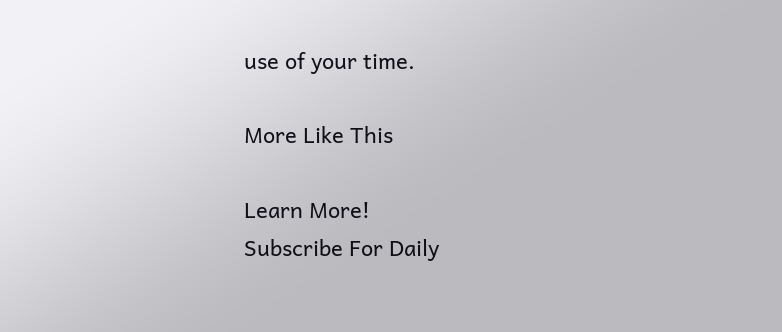use of your time.

More Like This

Learn More!
Subscribe For Daily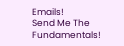Emails!
Send Me The Fundamentals!